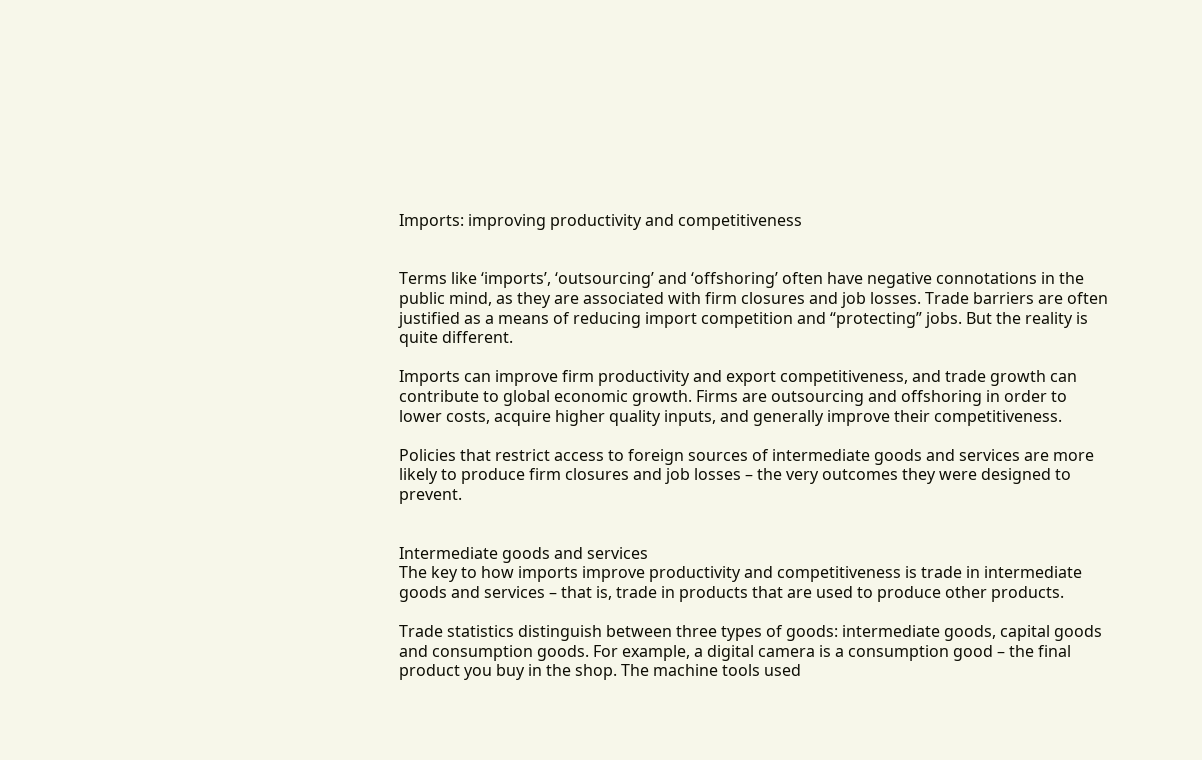Imports: improving productivity and competitiveness


Terms like ‘imports’, ‘outsourcing’ and ‘offshoring’ often have negative connotations in the public mind, as they are associated with firm closures and job losses. Trade barriers are often justified as a means of reducing import competition and “protecting” jobs. But the reality is quite different.

Imports can improve firm productivity and export competitiveness, and trade growth can contribute to global economic growth. Firms are outsourcing and offshoring in order to lower costs, acquire higher quality inputs, and generally improve their competitiveness.

Policies that restrict access to foreign sources of intermediate goods and services are more likely to produce firm closures and job losses – the very outcomes they were designed to prevent.


Intermediate goods and services
The key to how imports improve productivity and competitiveness is trade in intermediate goods and services – that is, trade in products that are used to produce other products.

Trade statistics distinguish between three types of goods: intermediate goods, capital goods and consumption goods. For example, a digital camera is a consumption good – the final product you buy in the shop. The machine tools used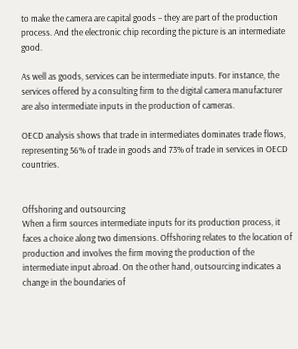to make the camera are capital goods – they are part of the production process. And the electronic chip recording the picture is an intermediate good.

As well as goods, services can be intermediate inputs. For instance, the services offered by a consulting firm to the digital camera manufacturer are also intermediate inputs in the production of cameras.

OECD analysis shows that trade in intermediates dominates trade flows, representing 56% of trade in goods and 73% of trade in services in OECD countries.


Offshoring and outsourcing
When a firm sources intermediate inputs for its production process, it faces a choice along two dimensions. Offshoring relates to the location of production and involves the firm moving the production of the intermediate input abroad. On the other hand, outsourcing indicates a change in the boundaries of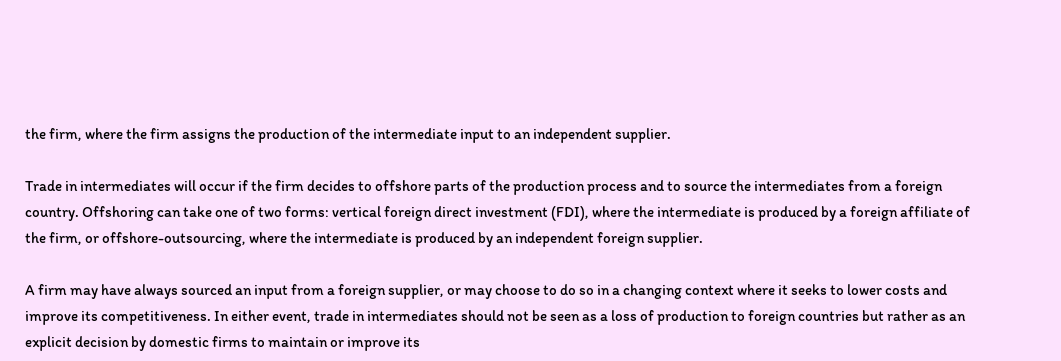the firm, where the firm assigns the production of the intermediate input to an independent supplier.

Trade in intermediates will occur if the firm decides to offshore parts of the production process and to source the intermediates from a foreign country. Offshoring can take one of two forms: vertical foreign direct investment (FDI), where the intermediate is produced by a foreign affiliate of the firm, or offshore-outsourcing, where the intermediate is produced by an independent foreign supplier.

A firm may have always sourced an input from a foreign supplier, or may choose to do so in a changing context where it seeks to lower costs and improve its competitiveness. In either event, trade in intermediates should not be seen as a loss of production to foreign countries but rather as an explicit decision by domestic firms to maintain or improve its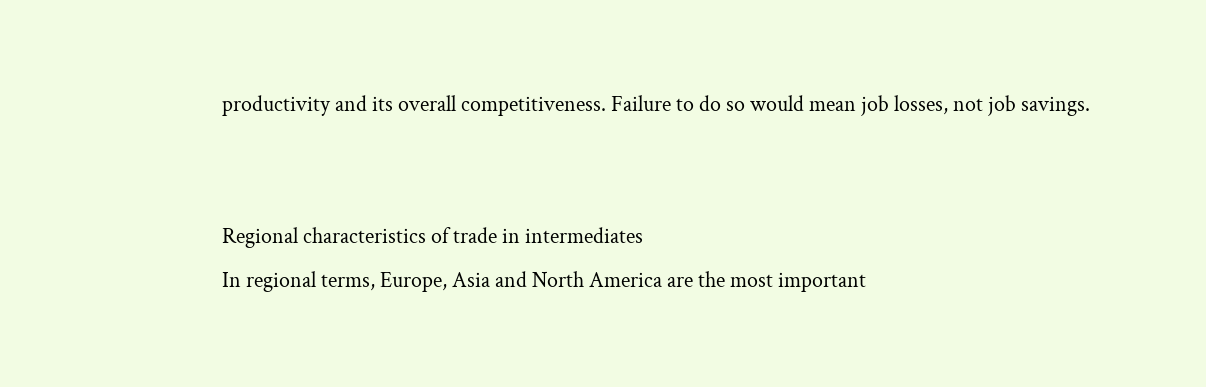productivity and its overall competitiveness. Failure to do so would mean job losses, not job savings.


Regional characteristics of trade in intermediates
In regional terms, Europe, Asia and North America are the most important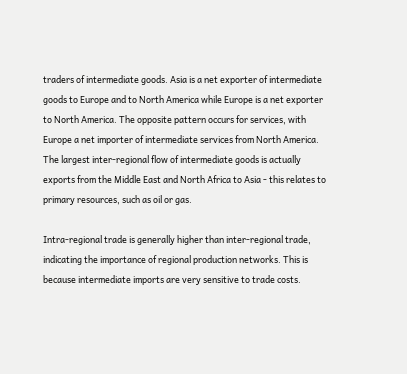traders of intermediate goods. Asia is a net exporter of intermediate goods to Europe and to North America while Europe is a net exporter to North America. The opposite pattern occurs for services, with Europe a net importer of intermediate services from North America. The largest inter-regional flow of intermediate goods is actually exports from the Middle East and North Africa to Asia - this relates to primary resources, such as oil or gas.

Intra-regional trade is generally higher than inter-regional trade, indicating the importance of regional production networks. This is because intermediate imports are very sensitive to trade costs.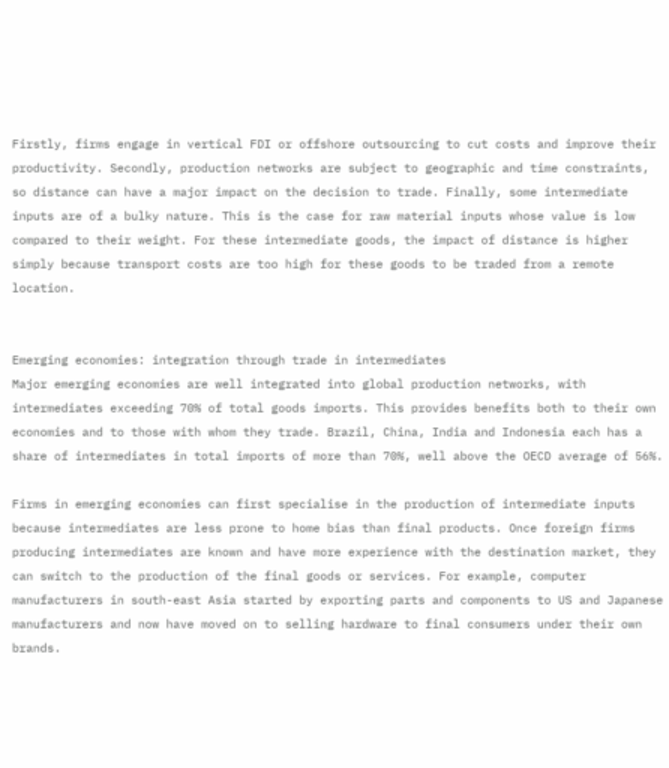Firstly, firms engage in vertical FDI or offshore outsourcing to cut costs and improve their productivity. Secondly, production networks are subject to geographic and time constraints, so distance can have a major impact on the decision to trade. Finally, some intermediate inputs are of a bulky nature. This is the case for raw material inputs whose value is low compared to their weight. For these intermediate goods, the impact of distance is higher simply because transport costs are too high for these goods to be traded from a remote location.


Emerging economies: integration through trade in intermediates
Major emerging economies are well integrated into global production networks, with intermediates exceeding 70% of total goods imports. This provides benefits both to their own economies and to those with whom they trade. Brazil, China, India and Indonesia each has a share of intermediates in total imports of more than 70%, well above the OECD average of 56%.

Firms in emerging economies can first specialise in the production of intermediate inputs because intermediates are less prone to home bias than final products. Once foreign firms producing intermediates are known and have more experience with the destination market, they can switch to the production of the final goods or services. For example, computer manufacturers in south-east Asia started by exporting parts and components to US and Japanese manufacturers and now have moved on to selling hardware to final consumers under their own brands.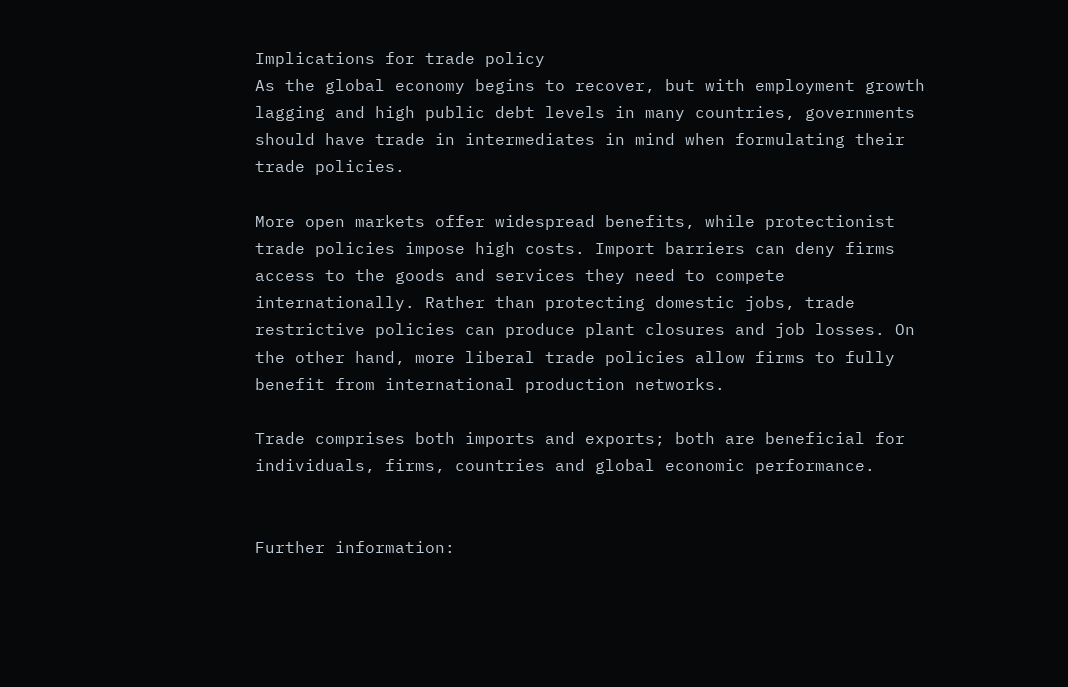Implications for trade policy
As the global economy begins to recover, but with employment growth lagging and high public debt levels in many countries, governments should have trade in intermediates in mind when formulating their trade policies.

More open markets offer widespread benefits, while protectionist trade policies impose high costs. Import barriers can deny firms access to the goods and services they need to compete internationally. Rather than protecting domestic jobs, trade restrictive policies can produce plant closures and job losses. On the other hand, more liberal trade policies allow firms to fully benefit from international production networks.

Trade comprises both imports and exports; both are beneficial for individuals, firms, countries and global economic performance.


Further information: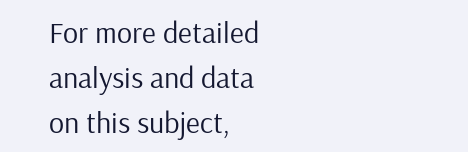For more detailed analysis and data on this subject,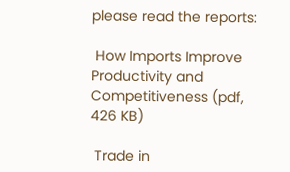please read the reports:

 How Imports Improve Productivity and Competitiveness (pdf, 426 KB)

 Trade in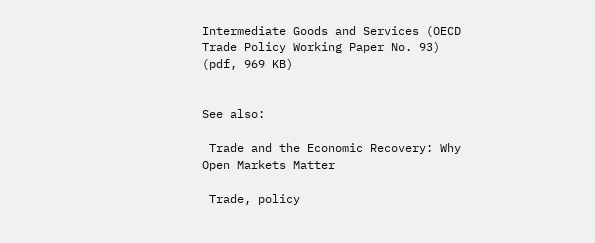Intermediate Goods and Services (OECD Trade Policy Working Paper No. 93) (pdf, 969 KB)


See also:

 Trade and the Economic Recovery: Why Open Markets Matter

 Trade, policy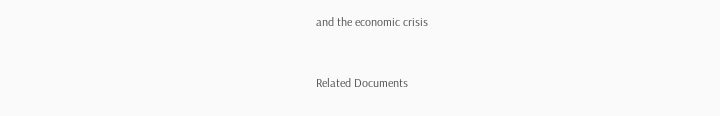and the economic crisis


Related Documents